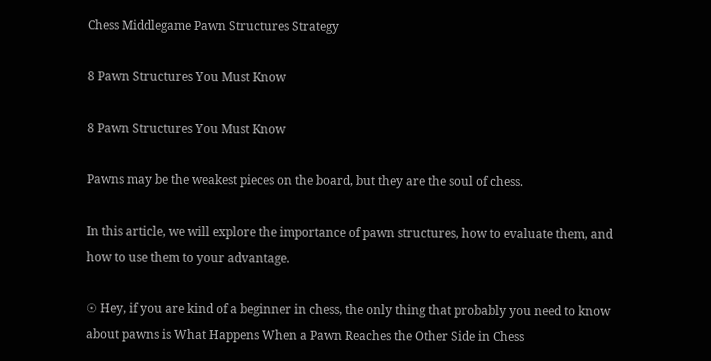Chess Middlegame Pawn Structures Strategy

8 Pawn Structures You Must Know

8 Pawn Structures You Must Know

Pawns may be the weakest pieces on the board, but they are the soul of chess.

In this article, we will explore the importance of pawn structures, how to evaluate them, and how to use them to your advantage.

☉ Hey, if you are kind of a beginner in chess, the only thing that probably you need to know about pawns is What Happens When a Pawn Reaches the Other Side in Chess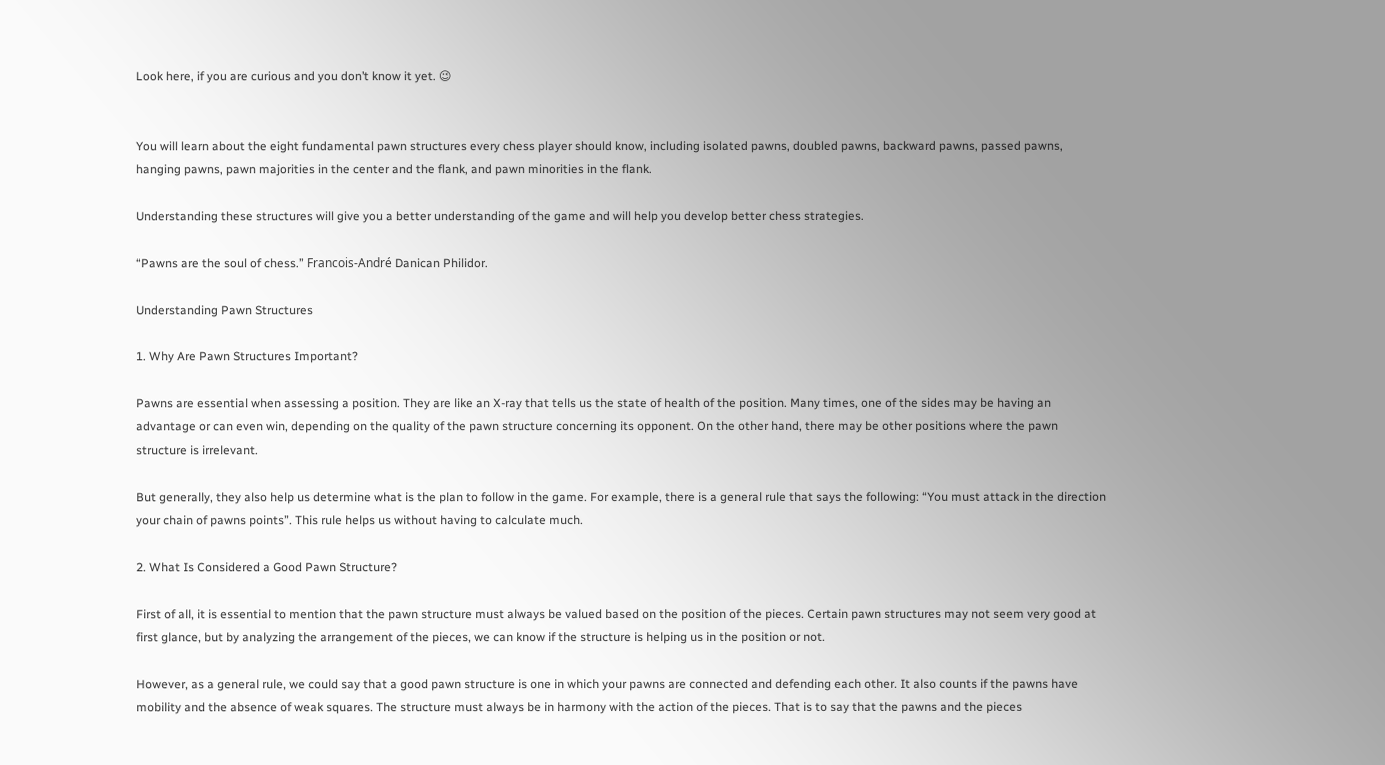Look here, if you are curious and you don’t know it yet. 😉


You will learn about the eight fundamental pawn structures every chess player should know, including isolated pawns, doubled pawns, backward pawns, passed pawns, hanging pawns, pawn majorities in the center and the flank, and pawn minorities in the flank.

Understanding these structures will give you a better understanding of the game and will help you develop better chess strategies.

“Pawns are the soul of chess.” Francois-André Danican Philidor.

Understanding Pawn Structures

1. Why Are Pawn Structures Important?

Pawns are essential when assessing a position. They are like an X-ray that tells us the state of health of the position. Many times, one of the sides may be having an advantage or can even win, depending on the quality of the pawn structure concerning its opponent. On the other hand, there may be other positions where the pawn structure is irrelevant.

But generally, they also help us determine what is the plan to follow in the game. For example, there is a general rule that says the following: “You must attack in the direction your chain of pawns points”. This rule helps us without having to calculate much.

2. What Is Considered a Good Pawn Structure?

First of all, it is essential to mention that the pawn structure must always be valued based on the position of the pieces. Certain pawn structures may not seem very good at first glance, but by analyzing the arrangement of the pieces, we can know if the structure is helping us in the position or not.

However, as a general rule, we could say that a good pawn structure is one in which your pawns are connected and defending each other. It also counts if the pawns have mobility and the absence of weak squares. The structure must always be in harmony with the action of the pieces. That is to say that the pawns and the pieces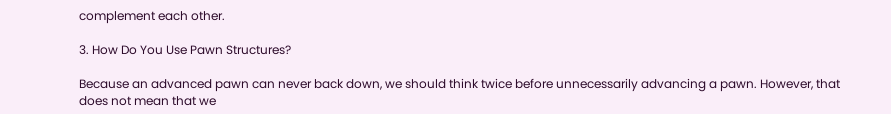complement each other.

3. How Do You Use Pawn Structures?

Because an advanced pawn can never back down, we should think twice before unnecessarily advancing a pawn. However, that does not mean that we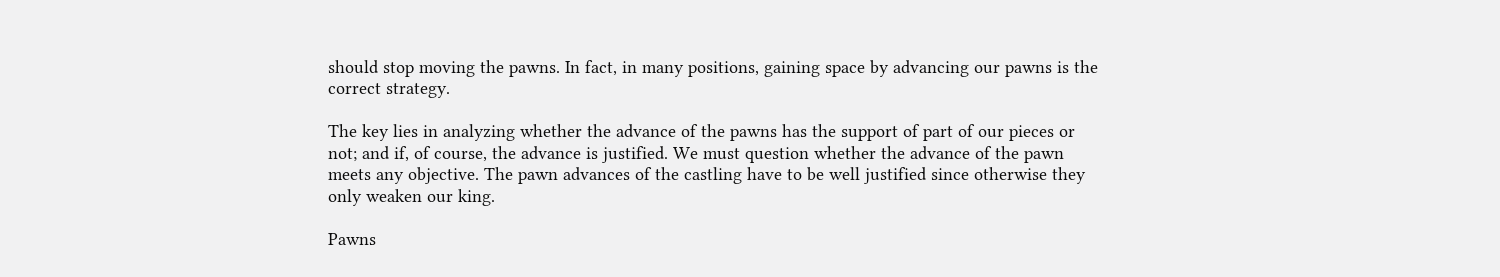should stop moving the pawns. In fact, in many positions, gaining space by advancing our pawns is the correct strategy.

The key lies in analyzing whether the advance of the pawns has the support of part of our pieces or not; and if, of course, the advance is justified. We must question whether the advance of the pawn meets any objective. The pawn advances of the castling have to be well justified since otherwise they only weaken our king.

Pawns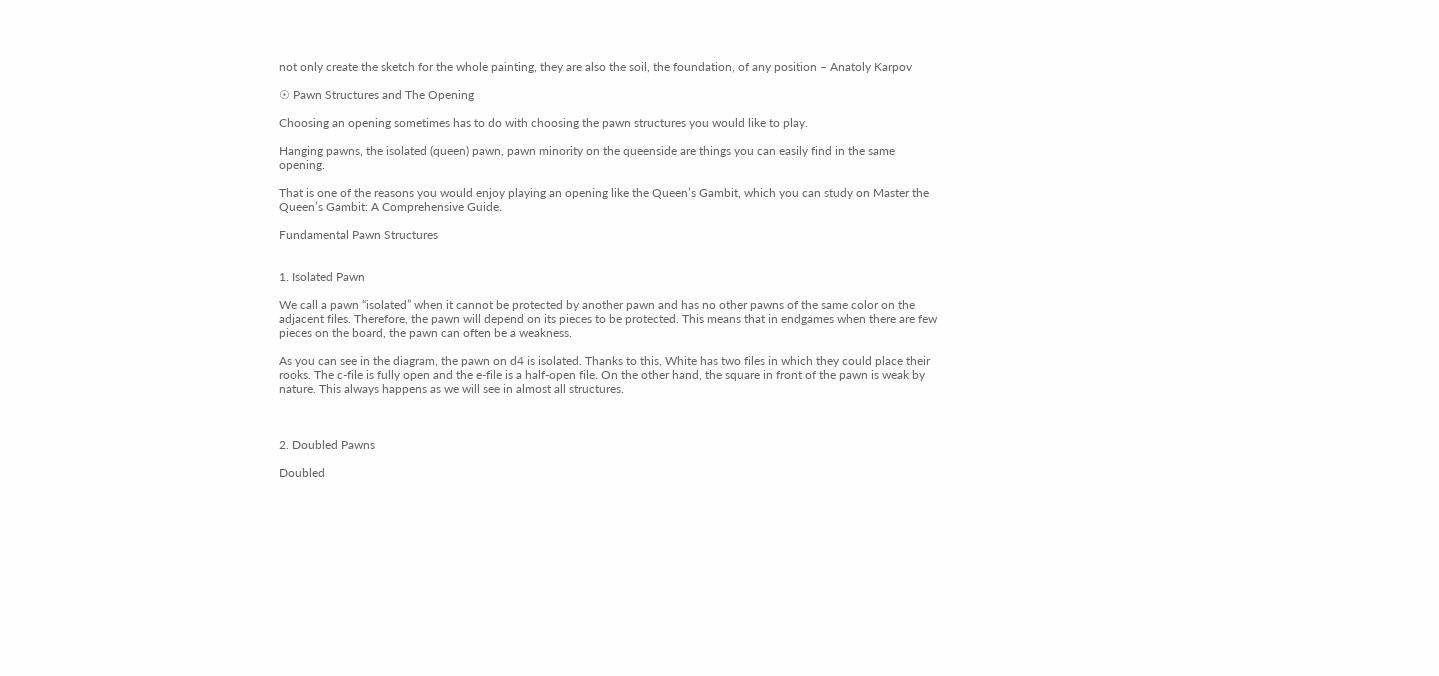not only create the sketch for the whole painting, they are also the soil, the foundation, of any position – Anatoly Karpov

☉ Pawn Structures and The Opening

Choosing an opening sometimes has to do with choosing the pawn structures you would like to play.

Hanging pawns, the isolated (queen) pawn, pawn minority on the queenside are things you can easily find in the same opening.

That is one of the reasons you would enjoy playing an opening like the Queen’s Gambit, which you can study on Master the Queen’s Gambit: A Comprehensive Guide.

Fundamental Pawn Structures


1. Isolated Pawn

We call a pawn “isolated” when it cannot be protected by another pawn and has no other pawns of the same color on the adjacent files. Therefore, the pawn will depend on its pieces to be protected. This means that in endgames when there are few pieces on the board, the pawn can often be a weakness.

As you can see in the diagram, the pawn on d4 is isolated. Thanks to this, White has two files in which they could place their rooks. The c-file is fully open and the e-file is a half-open file. On the other hand, the square in front of the pawn is weak by nature. This always happens as we will see in almost all structures.



2. Doubled Pawns

Doubled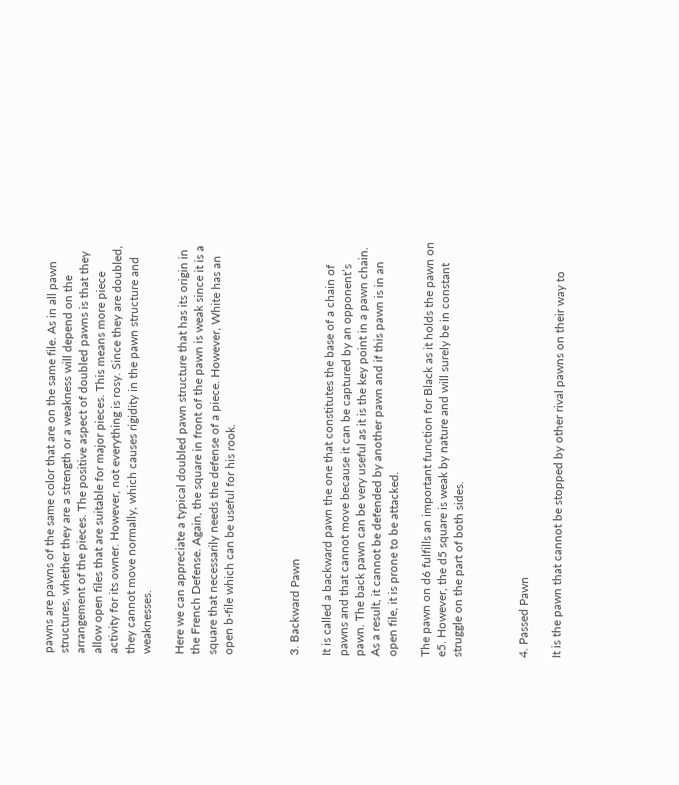pawns are pawns of the same color that are on the same file. As in all pawn structures, whether they are a strength or a weakness will depend on the arrangement of the pieces. The positive aspect of doubled pawns is that they allow open files that are suitable for major pieces. This means more piece activity for its owner. However, not everything is rosy. Since they are doubled, they cannot move normally, which causes rigidity in the pawn structure and weaknesses.

Here we can appreciate a typical doubled pawn structure that has its origin in the French Defense. Again, the square in front of the pawn is weak since it is a square that necessarily needs the defense of a piece. However, White has an open b-file which can be useful for his rook.



3. Backward Pawn

It is called a backward pawn the one that constitutes the base of a chain of pawns and that cannot move because it can be captured by an opponent’s pawn. The back pawn can be very useful as it is the key point in a pawn chain. As a result, it cannot be defended by another pawn and if this pawn is in an open file, it is prone to be attacked.

The pawn on d6 fulfills an important function for Black as it holds the pawn on e5. However, the d5 square is weak by nature and will surely be in constant struggle on the part of both sides.



4. Passed Pawn

It is the pawn that cannot be stopped by other rival pawns on their way to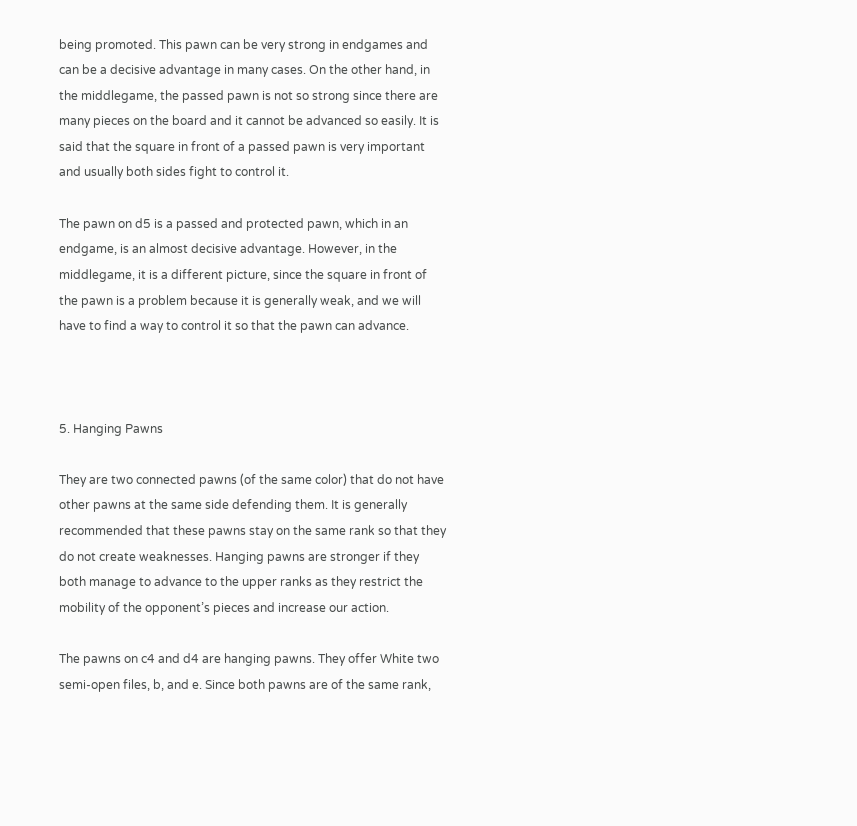being promoted. This pawn can be very strong in endgames and can be a decisive advantage in many cases. On the other hand, in the middlegame, the passed pawn is not so strong since there are many pieces on the board and it cannot be advanced so easily. It is said that the square in front of a passed pawn is very important and usually both sides fight to control it.

The pawn on d5 is a passed and protected pawn, which in an endgame, is an almost decisive advantage. However, in the middlegame, it is a different picture, since the square in front of the pawn is a problem because it is generally weak, and we will have to find a way to control it so that the pawn can advance.



5. Hanging Pawns

They are two connected pawns (of the same color) that do not have other pawns at the same side defending them. It is generally recommended that these pawns stay on the same rank so that they do not create weaknesses. Hanging pawns are stronger if they both manage to advance to the upper ranks as they restrict the mobility of the opponent’s pieces and increase our action.

The pawns on c4 and d4 are hanging pawns. They offer White two semi-open files, b, and e. Since both pawns are of the same rank,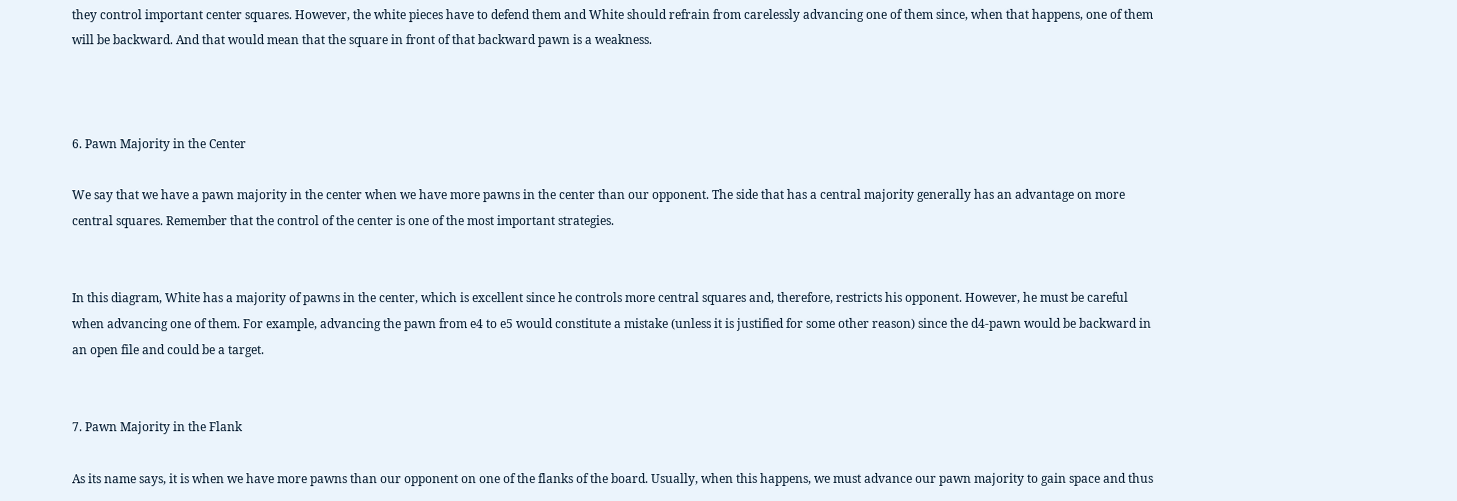they control important center squares. However, the white pieces have to defend them and White should refrain from carelessly advancing one of them since, when that happens, one of them will be backward. And that would mean that the square in front of that backward pawn is a weakness.



6. Pawn Majority in the Center

We say that we have a pawn majority in the center when we have more pawns in the center than our opponent. The side that has a central majority generally has an advantage on more central squares. Remember that the control of the center is one of the most important strategies.


In this diagram, White has a majority of pawns in the center, which is excellent since he controls more central squares and, therefore, restricts his opponent. However, he must be careful when advancing one of them. For example, advancing the pawn from e4 to e5 would constitute a mistake (unless it is justified for some other reason) since the d4-pawn would be backward in an open file and could be a target.


7. Pawn Majority in the Flank

As its name says, it is when we have more pawns than our opponent on one of the flanks of the board. Usually, when this happens, we must advance our pawn majority to gain space and thus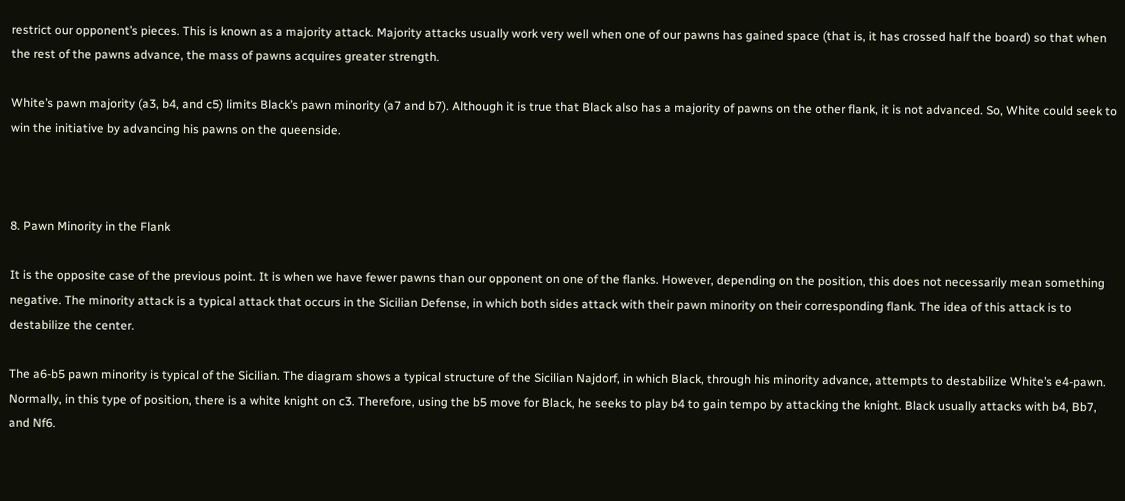restrict our opponent’s pieces. This is known as a majority attack. Majority attacks usually work very well when one of our pawns has gained space (that is, it has crossed half the board) so that when the rest of the pawns advance, the mass of pawns acquires greater strength.

White’s pawn majority (a3, b4, and c5) limits Black’s pawn minority (a7 and b7). Although it is true that Black also has a majority of pawns on the other flank, it is not advanced. So, White could seek to win the initiative by advancing his pawns on the queenside.



8. Pawn Minority in the Flank

It is the opposite case of the previous point. It is when we have fewer pawns than our opponent on one of the flanks. However, depending on the position, this does not necessarily mean something negative. The minority attack is a typical attack that occurs in the Sicilian Defense, in which both sides attack with their pawn minority on their corresponding flank. The idea of this attack is to destabilize the center.

The a6-b5 pawn minority is typical of the Sicilian. The diagram shows a typical structure of the Sicilian Najdorf, in which Black, through his minority advance, attempts to destabilize White’s e4-pawn. Normally, in this type of position, there is a white knight on c3. Therefore, using the b5 move for Black, he seeks to play b4 to gain tempo by attacking the knight. Black usually attacks with b4, Bb7, and Nf6.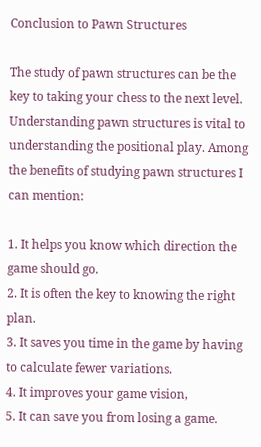Conclusion to Pawn Structures

The study of pawn structures can be the key to taking your chess to the next level. Understanding pawn structures is vital to understanding the positional play. Among the benefits of studying pawn structures I can mention:

1. It helps you know which direction the game should go.
2. It is often the key to knowing the right plan.
3. It saves you time in the game by having to calculate fewer variations.
4. It improves your game vision,
5. It can save you from losing a game.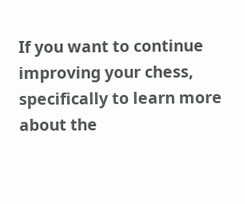If you want to continue improving your chess, specifically to learn more about the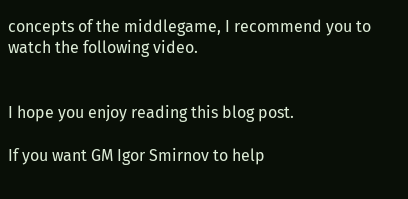concepts of the middlegame, I recommend you to watch the following video.


I hope you enjoy reading this blog post.

If you want GM Igor Smirnov to help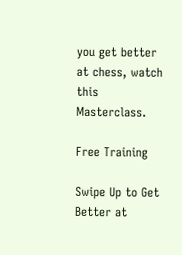you get better at chess, watch this Masterclass.

Free Training

Swipe Up to Get Better at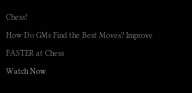Chess!
How Do GMs Find the Best Moves? Improve FASTER at Chess
Watch Now